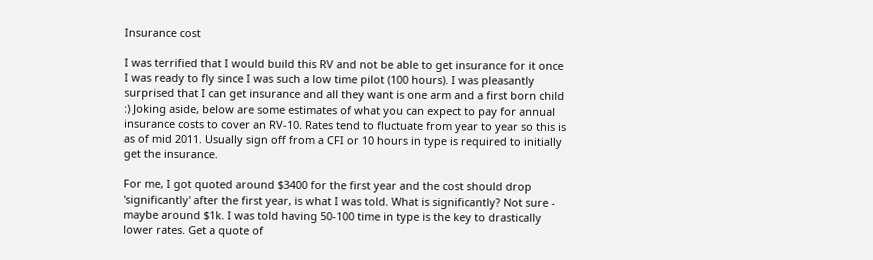Insurance cost

I was terrified that I would build this RV and not be able to get insurance for it once I was ready to fly since I was such a low time pilot (100 hours). I was pleasantly surprised that I can get insurance and all they want is one arm and a first born child :) Joking aside, below are some estimates of what you can expect to pay for annual insurance costs to cover an RV-10. Rates tend to fluctuate from year to year so this is as of mid 2011. Usually sign off from a CFI or 10 hours in type is required to initially get the insurance.

For me, I got quoted around $3400 for the first year and the cost should drop 'significantly' after the first year, is what I was told. What is significantly? Not sure - maybe around $1k. I was told having 50-100 time in type is the key to drastically lower rates. Get a quote of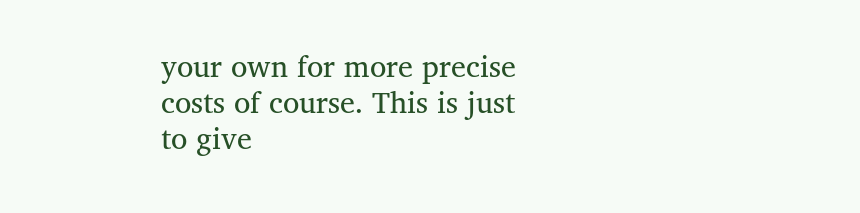your own for more precise costs of course. This is just to give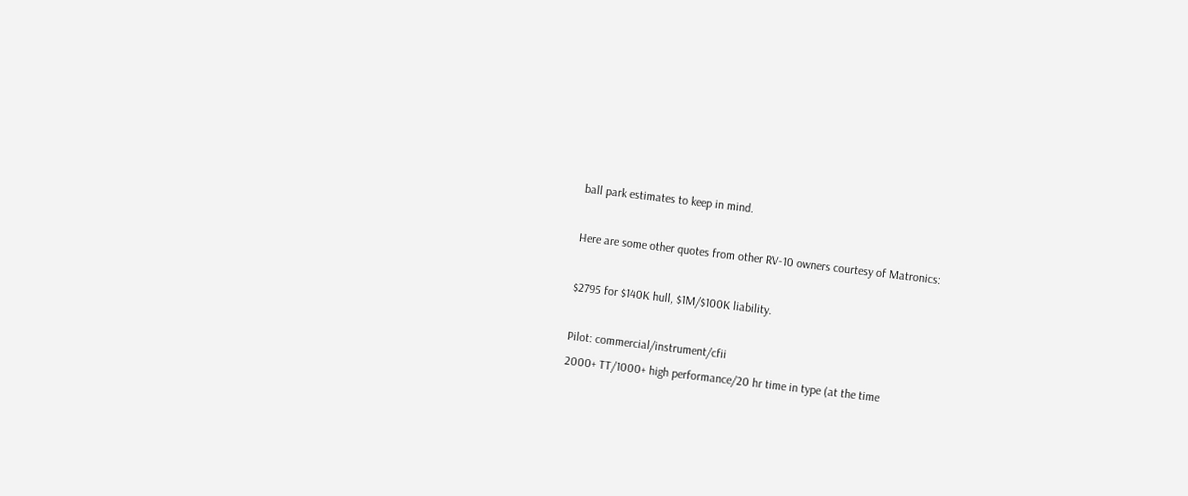ball park estimates to keep in mind.

Here are some other quotes from other RV-10 owners courtesy of Matronics:

$2795 for $140K hull, $1M/$100K liability.

Pilot: commercial/instrument/cfii
2000+ TT/1000+ high performance/20 hr time in type (at the time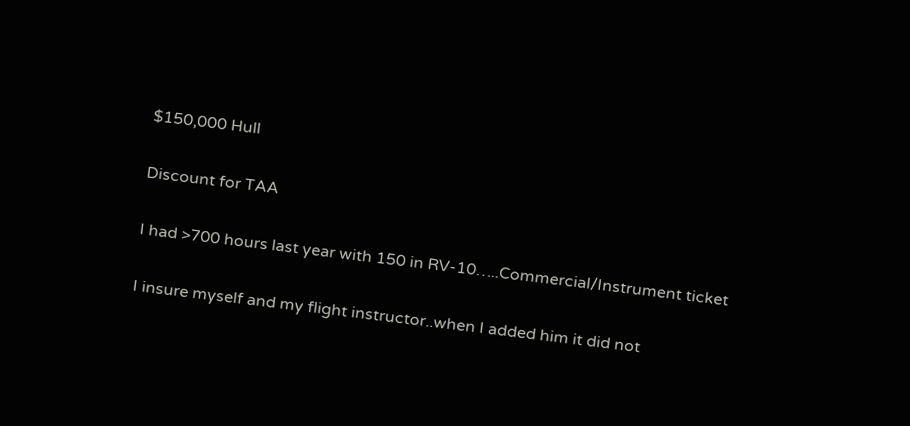$150,000 Hull

Discount for TAA

I had >700 hours last year with 150 in RV-10…..Commercial/Instrument ticket

I insure myself and my flight instructor..when I added him it did not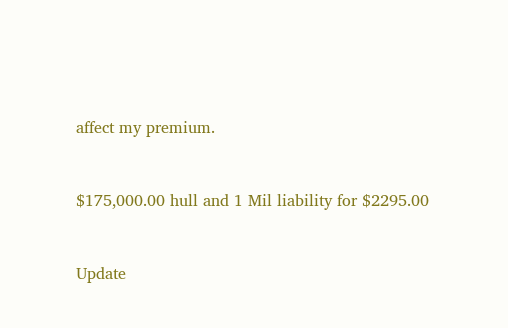affect my premium.


$175,000.00 hull and 1 Mil liability for $2295.00


Update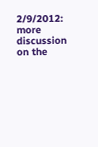2/9/2012: more discussion on the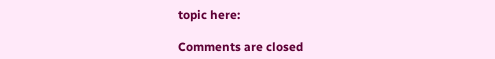topic here:

Comments are closed